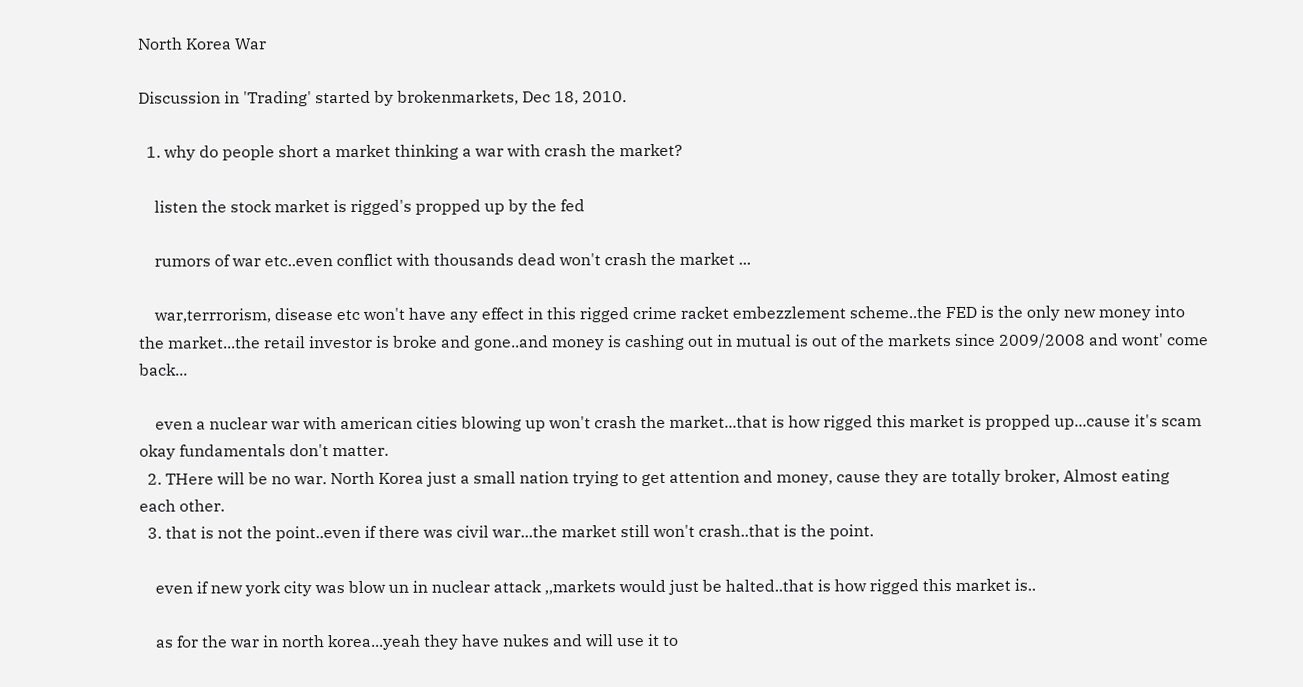North Korea War

Discussion in 'Trading' started by brokenmarkets, Dec 18, 2010.

  1. why do people short a market thinking a war with crash the market?

    listen the stock market is rigged's propped up by the fed

    rumors of war etc..even conflict with thousands dead won't crash the market ...

    war,terrrorism, disease etc won't have any effect in this rigged crime racket embezzlement scheme..the FED is the only new money into the market...the retail investor is broke and gone..and money is cashing out in mutual is out of the markets since 2009/2008 and wont' come back...

    even a nuclear war with american cities blowing up won't crash the market...that is how rigged this market is propped up...cause it's scam okay fundamentals don't matter.
  2. THere will be no war. North Korea just a small nation trying to get attention and money, cause they are totally broker, Almost eating each other.
  3. that is not the point..even if there was civil war...the market still won't crash..that is the point.

    even if new york city was blow un in nuclear attack ,,markets would just be halted..that is how rigged this market is..

    as for the war in north korea...yeah they have nukes and will use it to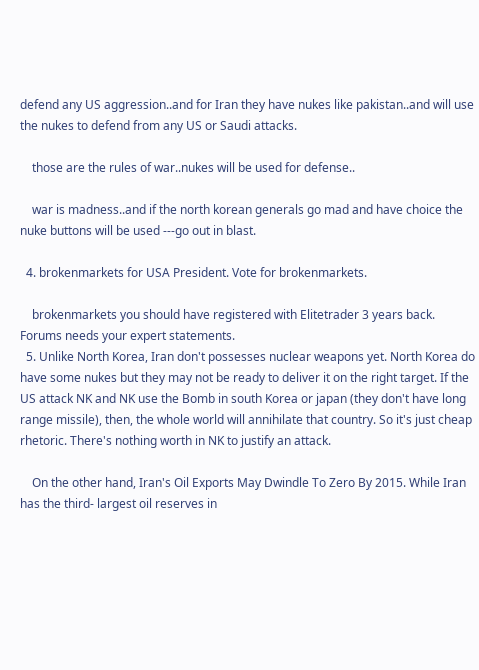defend any US aggression..and for Iran they have nukes like pakistan..and will use the nukes to defend from any US or Saudi attacks.

    those are the rules of war..nukes will be used for defense..

    war is madness..and if the north korean generals go mad and have choice the nuke buttons will be used ---go out in blast.

  4. brokenmarkets for USA President. Vote for brokenmarkets.

    brokenmarkets you should have registered with Elitetrader 3 years back. Forums needs your expert statements.
  5. Unlike North Korea, Iran don't possesses nuclear weapons yet. North Korea do have some nukes but they may not be ready to deliver it on the right target. If the US attack NK and NK use the Bomb in south Korea or japan (they don't have long range missile), then, the whole world will annihilate that country. So it's just cheap rhetoric. There's nothing worth in NK to justify an attack.

    On the other hand, Iran's Oil Exports May Dwindle To Zero By 2015. While Iran has the third- largest oil reserves in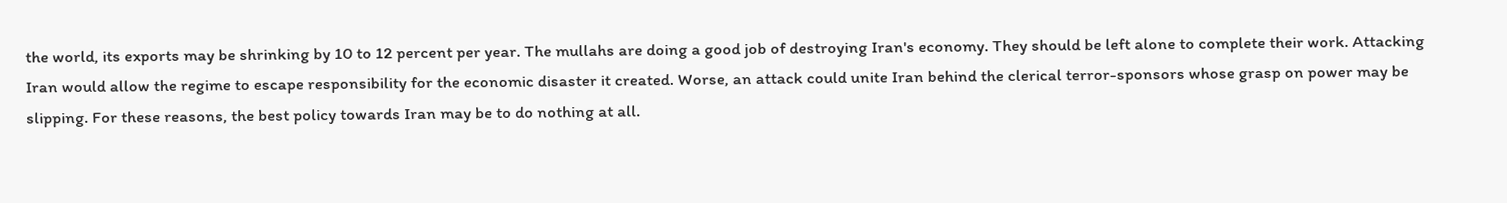the world, its exports may be shrinking by 10 to 12 percent per year. The mullahs are doing a good job of destroying Iran's economy. They should be left alone to complete their work. Attacking Iran would allow the regime to escape responsibility for the economic disaster it created. Worse, an attack could unite Iran behind the clerical terror-sponsors whose grasp on power may be slipping. For these reasons, the best policy towards Iran may be to do nothing at all.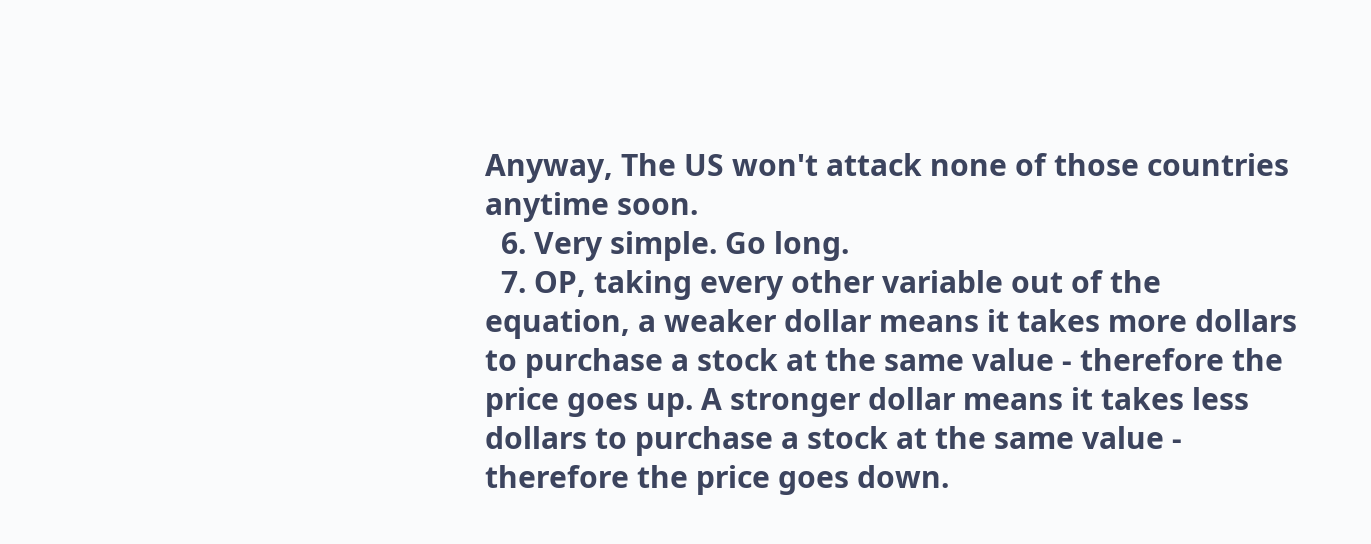Anyway, The US won't attack none of those countries anytime soon.
  6. Very simple. Go long.
  7. OP, taking every other variable out of the equation, a weaker dollar means it takes more dollars to purchase a stock at the same value - therefore the price goes up. A stronger dollar means it takes less dollars to purchase a stock at the same value - therefore the price goes down.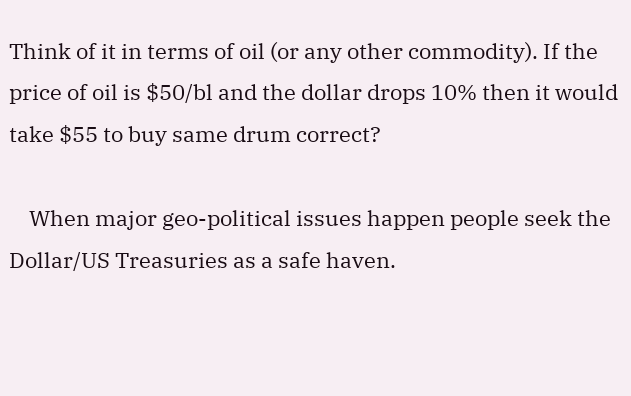Think of it in terms of oil (or any other commodity). If the price of oil is $50/bl and the dollar drops 10% then it would take $55 to buy same drum correct?

    When major geo-political issues happen people seek the Dollar/US Treasuries as a safe haven.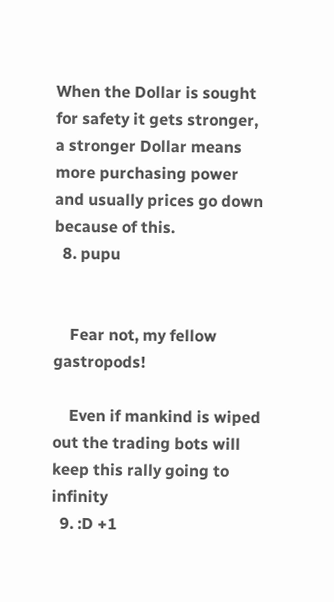When the Dollar is sought for safety it gets stronger, a stronger Dollar means more purchasing power and usually prices go down because of this.
  8. pupu


    Fear not, my fellow gastropods!

    Even if mankind is wiped out the trading bots will keep this rally going to infinity
  9. :D +1